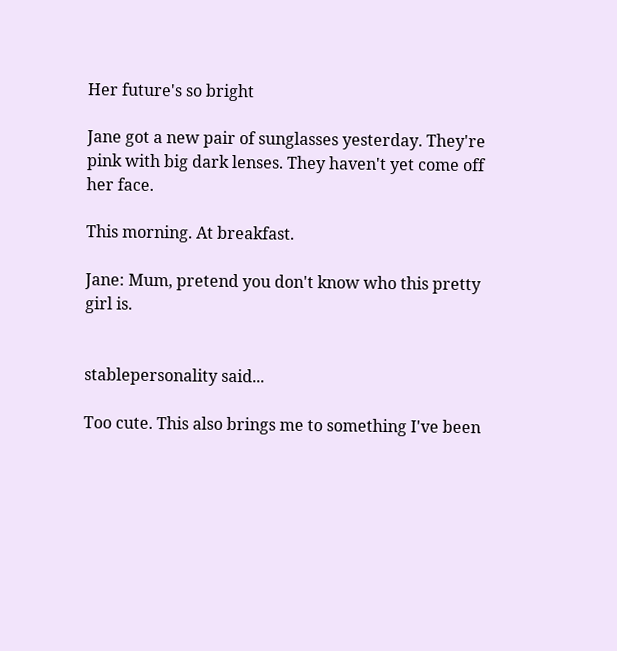Her future's so bright

Jane got a new pair of sunglasses yesterday. They're pink with big dark lenses. They haven't yet come off her face.

This morning. At breakfast.

Jane: Mum, pretend you don't know who this pretty girl is.


stablepersonality said...

Too cute. This also brings me to something I've been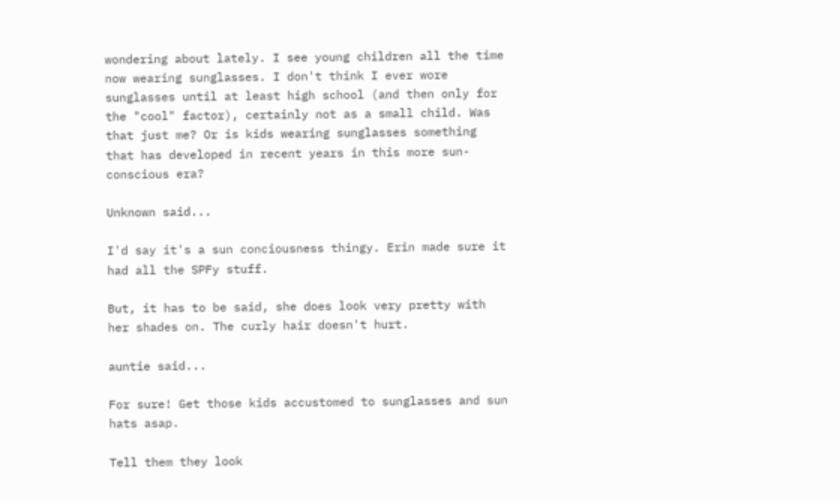wondering about lately. I see young children all the time now wearing sunglasses. I don't think I ever wore sunglasses until at least high school (and then only for the "cool" factor), certainly not as a small child. Was that just me? Or is kids wearing sunglasses something that has developed in recent years in this more sun-conscious era?

Unknown said...

I'd say it's a sun conciousness thingy. Erin made sure it had all the SPFy stuff.

But, it has to be said, she does look very pretty with her shades on. The curly hair doesn't hurt.

auntie said...

For sure! Get those kids accustomed to sunglasses and sun hats asap.

Tell them they look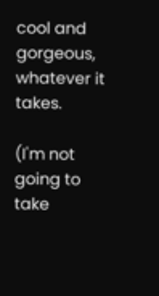cool and gorgeous, whatever it takes.

(I'm not going to take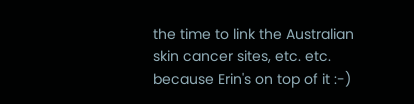the time to link the Australian skin cancer sites, etc. etc. because Erin's on top of it :-)